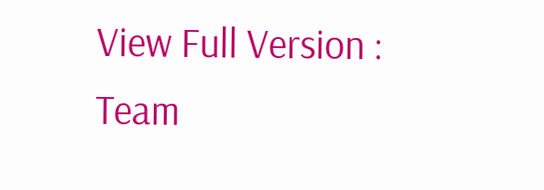View Full Version : Team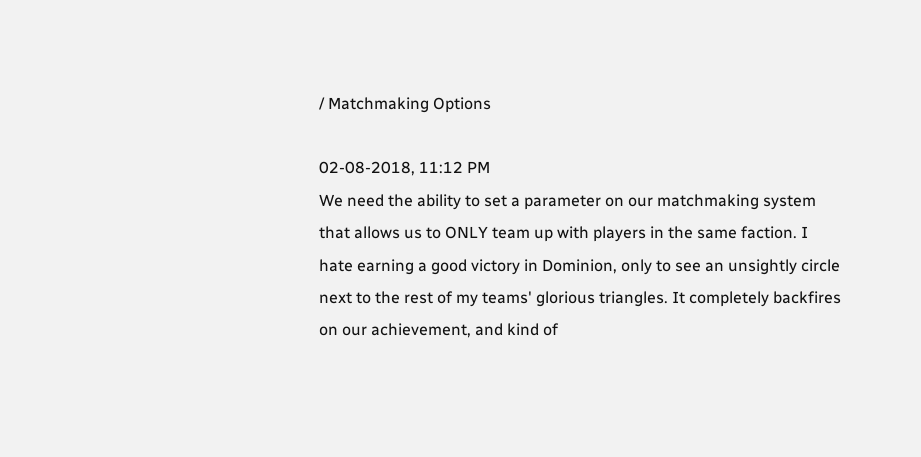/ Matchmaking Options

02-08-2018, 11:12 PM
We need the ability to set a parameter on our matchmaking system that allows us to ONLY team up with players in the same faction. I hate earning a good victory in Dominion, only to see an unsightly circle next to the rest of my teams' glorious triangles. It completely backfires on our achievement, and kind of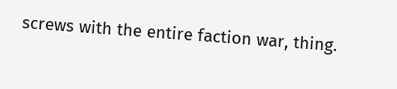screws with the entire faction war, thing.